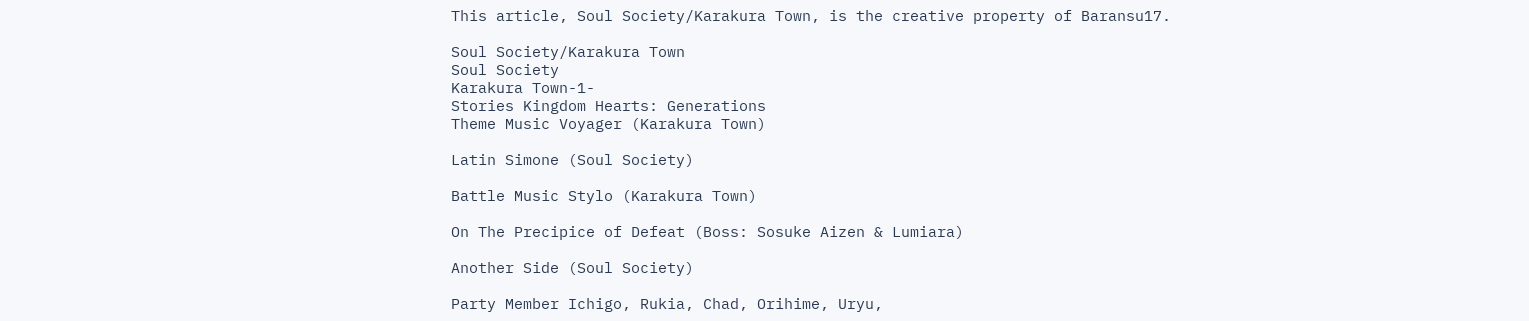This article, Soul Society/Karakura Town, is the creative property of Baransu17.

Soul Society/Karakura Town
Soul Society
Karakura Town-1-
Stories Kingdom Hearts: Generations
Theme Music Voyager (Karakura Town)

Latin Simone (Soul Society)

Battle Music Stylo (Karakura Town)

On The Precipice of Defeat (Boss: Sosuke Aizen & Lumiara)

Another Side (Soul Society)

Party Member Ichigo, Rukia, Chad, Orihime, Uryu,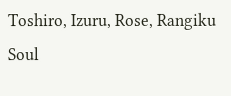Toshiro, Izuru, Rose, Rangiku
Soul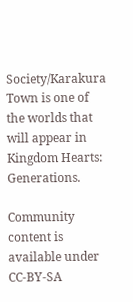Society/Karakura Town is one of the worlds that will appear in Kingdom Hearts: Generations.

Community content is available under CC-BY-SA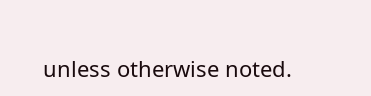unless otherwise noted.